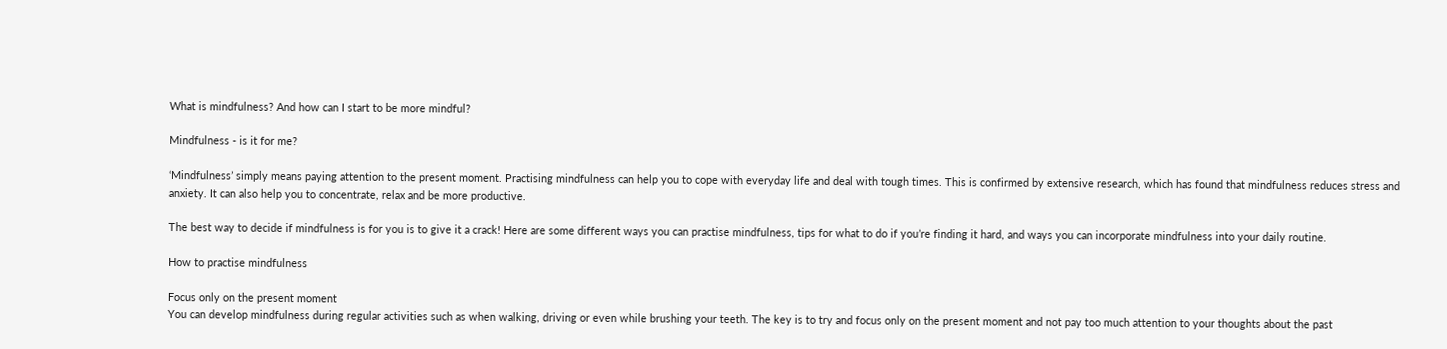What is mindfulness? And how can I start to be more mindful?

Mindfulness - is it for me?

‘Mindfulness’ simply means paying attention to the present moment. Practising mindfulness can help you to cope with everyday life and deal with tough times. This is confirmed by extensive research, which has found that mindfulness reduces stress and anxiety. It can also help you to concentrate, relax and be more productive.

The best way to decide if mindfulness is for you is to give it a crack! Here are some different ways you can practise mindfulness, tips for what to do if you’re finding it hard, and ways you can incorporate mindfulness into your daily routine.

How to practise mindfulness

Focus only on the present moment
You can develop mindfulness during regular activities such as when walking, driving or even while brushing your teeth. The key is to try and focus only on the present moment and not pay too much attention to your thoughts about the past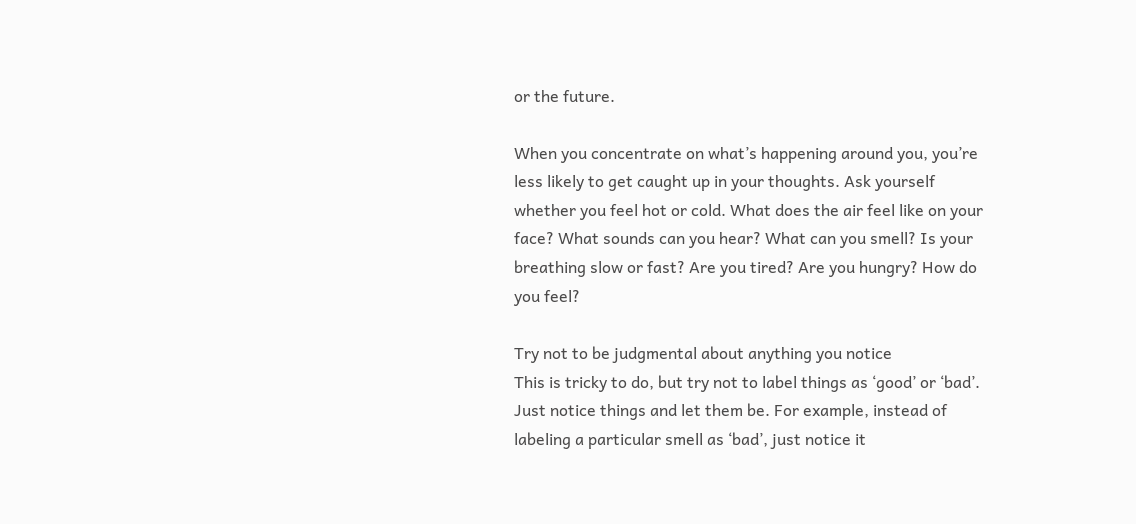or the future.

When you concentrate on what’s happening around you, you’re less likely to get caught up in your thoughts. Ask yourself whether you feel hot or cold. What does the air feel like on your face? What sounds can you hear? What can you smell? Is your breathing slow or fast? Are you tired? Are you hungry? How do you feel?

Try not to be judgmental about anything you notice
This is tricky to do, but try not to label things as ‘good’ or ‘bad’. Just notice things and let them be. For example, instead of labeling a particular smell as ‘bad’, just notice it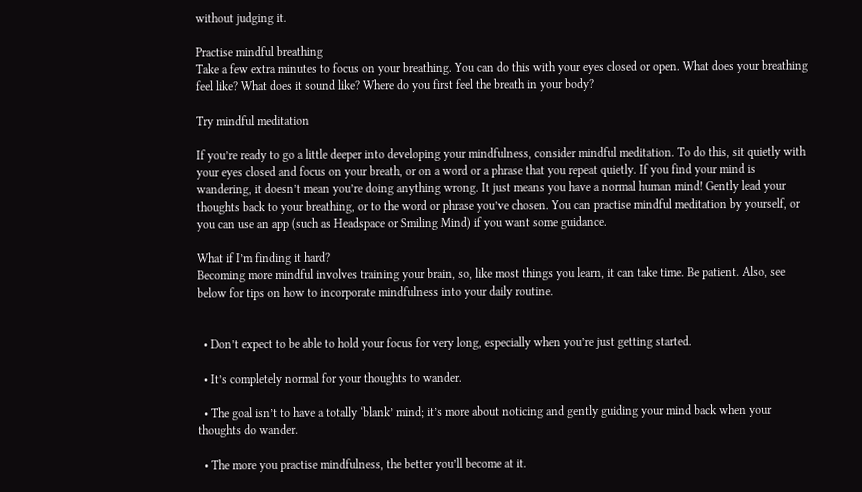without judging it.

Practise mindful breathing
Take a few extra minutes to focus on your breathing. You can do this with your eyes closed or open. What does your breathing feel like? What does it sound like? Where do you first feel the breath in your body?

Try mindful meditation

If you’re ready to go a little deeper into developing your mindfulness, consider mindful meditation. To do this, sit quietly with your eyes closed and focus on your breath, or on a word or a phrase that you repeat quietly. If you find your mind is wandering, it doesn’t mean you’re doing anything wrong. It just means you have a normal human mind! Gently lead your thoughts back to your breathing, or to the word or phrase you’ve chosen. You can practise mindful meditation by yourself, or you can use an app (such as Headspace or Smiling Mind) if you want some guidance.

What if I’m finding it hard?
Becoming more mindful involves training your brain, so, like most things you learn, it can take time. Be patient. Also, see below for tips on how to incorporate mindfulness into your daily routine.


  • Don’t expect to be able to hold your focus for very long, especially when you’re just getting started.

  • It’s completely normal for your thoughts to wander.

  • The goal isn’t to have a totally ‘blank’ mind; it’s more about noticing and gently guiding your mind back when your thoughts do wander.

  • The more you practise mindfulness, the better you’ll become at it.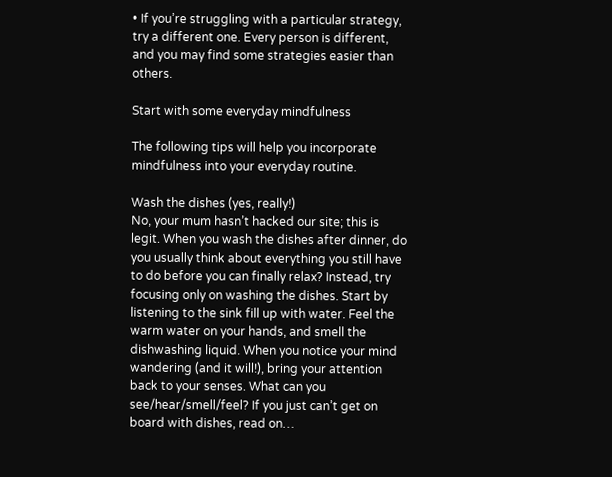• If you’re struggling with a particular strategy, try a different one. Every person is different, and you may find some strategies easier than others.

Start with some everyday mindfulness

The following tips will help you incorporate mindfulness into your everyday routine.

Wash the dishes (yes, really!)
No, your mum hasn’t hacked our site; this is legit. When you wash the dishes after dinner, do you usually think about everything you still have to do before you can finally relax? Instead, try focusing only on washing the dishes. Start by listening to the sink fill up with water. Feel the warm water on your hands, and smell the dishwashing liquid. When you notice your mind wandering (and it will!), bring your attention back to your senses. What can you see/hear/smell/feel? If you just can’t get on board with dishes, read on…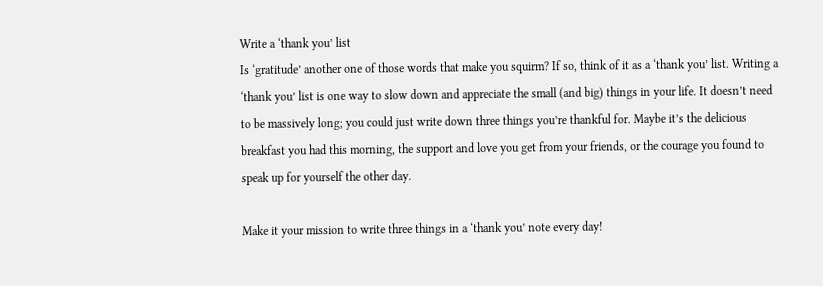Write a ‘thank you’ list
Is ‘gratitude’ another one of those words that make you squirm? If so, think of it as a ‘thank you’ list. Writing a ‘thank you’ list is one way to slow down and appreciate the small (and big) things in your life. It doesn’t need to be massively long; you could just write down three things you’re thankful for. Maybe it’s the delicious breakfast you had this morning, the support and love you get from your friends, or the courage you found to speak up for yourself the other day.

Make it your mission to write three things in a ‘thank you’ note every day!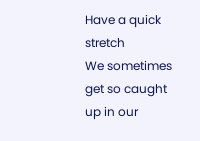Have a quick stretch
We sometimes get so caught up in our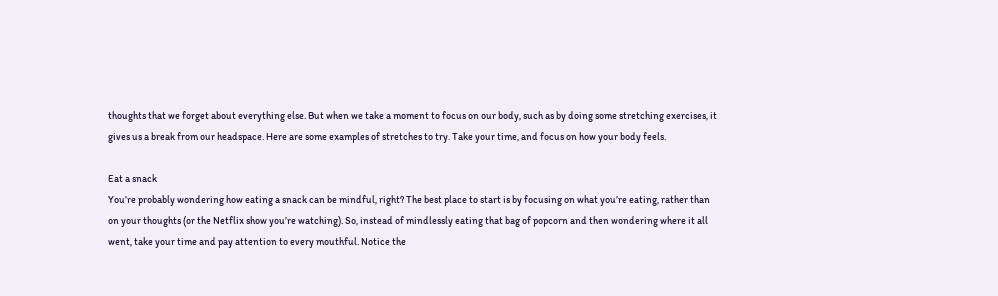thoughts that we forget about everything else. But when we take a moment to focus on our body, such as by doing some stretching exercises, it gives us a break from our headspace. Here are some examples of stretches to try. Take your time, and focus on how your body feels.

Eat a snack
You’re probably wondering how eating a snack can be mindful, right? The best place to start is by focusing on what you’re eating, rather than on your thoughts (or the Netflix show you’re watching). So, instead of mindlessly eating that bag of popcorn and then wondering where it all went, take your time and pay attention to every mouthful. Notice the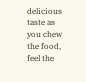delicious taste as you chew the food, feel the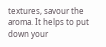textures, savour the aroma. It helps to put down your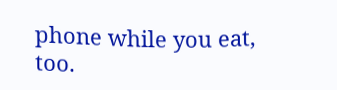phone while you eat, too.